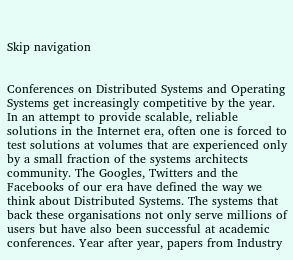Skip navigation


Conferences on Distributed Systems and Operating Systems get increasingly competitive by the year. In an attempt to provide scalable, reliable solutions in the Internet era, often one is forced to test solutions at volumes that are experienced only by a small fraction of the systems architects community. The Googles, Twitters and the Facebooks of our era have defined the way we think about Distributed Systems. The systems that back these organisations not only serve millions of users but have also been successful at academic conferences. Year after year, papers from Industry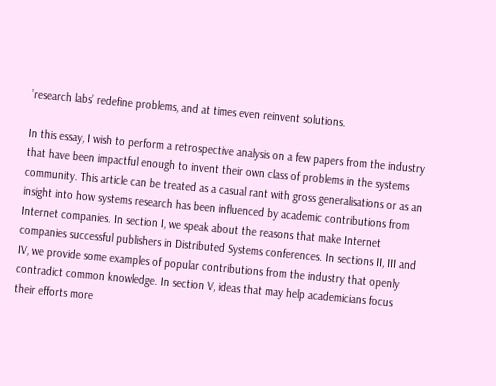’research labs’ redefine problems, and at times even reinvent solutions.

In this essay, I wish to perform a retrospective analysis on a few papers from the industry that have been impactful enough to invent their own class of problems in the systems community. This article can be treated as a casual rant with gross generalisations or as an insight into how systems research has been influenced by academic contributions from Internet companies. In section I, we speak about the reasons that make Internet companies successful publishers in Distributed Systems conferences. In sections II, III and IV, we provide some examples of popular contributions from the industry that openly contradict common knowledge. In section V, ideas that may help academicians focus their efforts more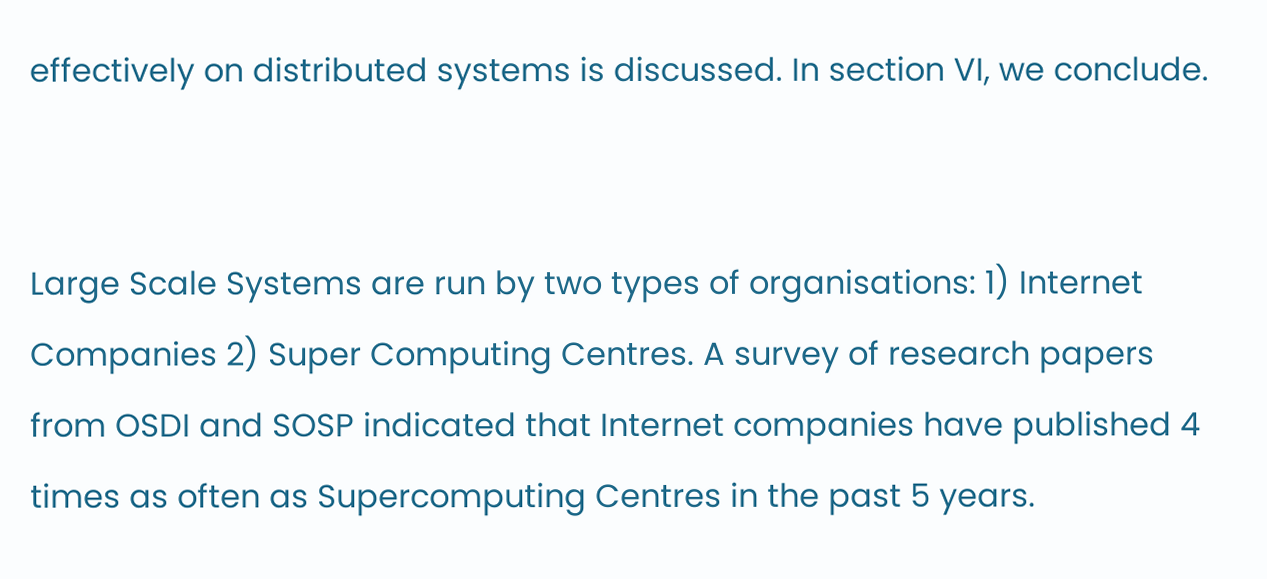effectively on distributed systems is discussed. In section VI, we conclude.


Large Scale Systems are run by two types of organisations: 1) Internet Companies 2) Super Computing Centres. A survey of research papers from OSDI and SOSP indicated that Internet companies have published 4 times as often as Supercomputing Centres in the past 5 years.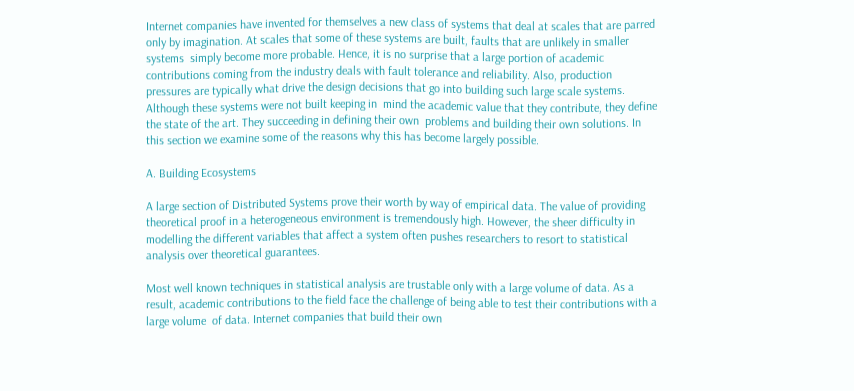Internet companies have invented for themselves a new class of systems that deal at scales that are parred only by imagination. At scales that some of these systems are built, faults that are unlikely in smaller systems  simply become more probable. Hence, it is no surprise that a large portion of academic contributions coming from the industry deals with fault tolerance and reliability. Also, production pressures are typically what drive the design decisions that go into building such large scale systems. Although these systems were not built keeping in  mind the academic value that they contribute, they define the state of the art. They succeeding in defining their own  problems and building their own solutions. In this section we examine some of the reasons why this has become largely possible.

A. Building Ecosystems

A large section of Distributed Systems prove their worth by way of empirical data. The value of providing theoretical proof in a heterogeneous environment is tremendously high. However, the sheer difficulty in modelling the different variables that affect a system often pushes researchers to resort to statistical analysis over theoretical guarantees.

Most well known techniques in statistical analysis are trustable only with a large volume of data. As a result, academic contributions to the field face the challenge of being able to test their contributions with a large volume  of data. Internet companies that build their own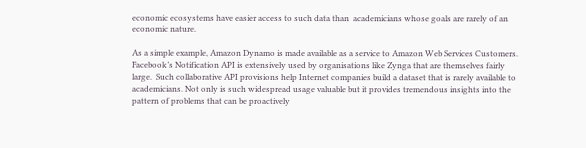economic ecosystems have easier access to such data than  academicians whose goals are rarely of an economic nature.

As a simple example, Amazon Dynamo is made available as a service to Amazon Web Services Customers.  Facebook’s Notification API is extensively used by organisations like Zynga that are themselves fairly large.  Such collaborative API provisions help Internet companies build a dataset that is rarely available to academicians. Not only is such widespread usage valuable but it provides tremendous insights into the pattern of problems that can be proactively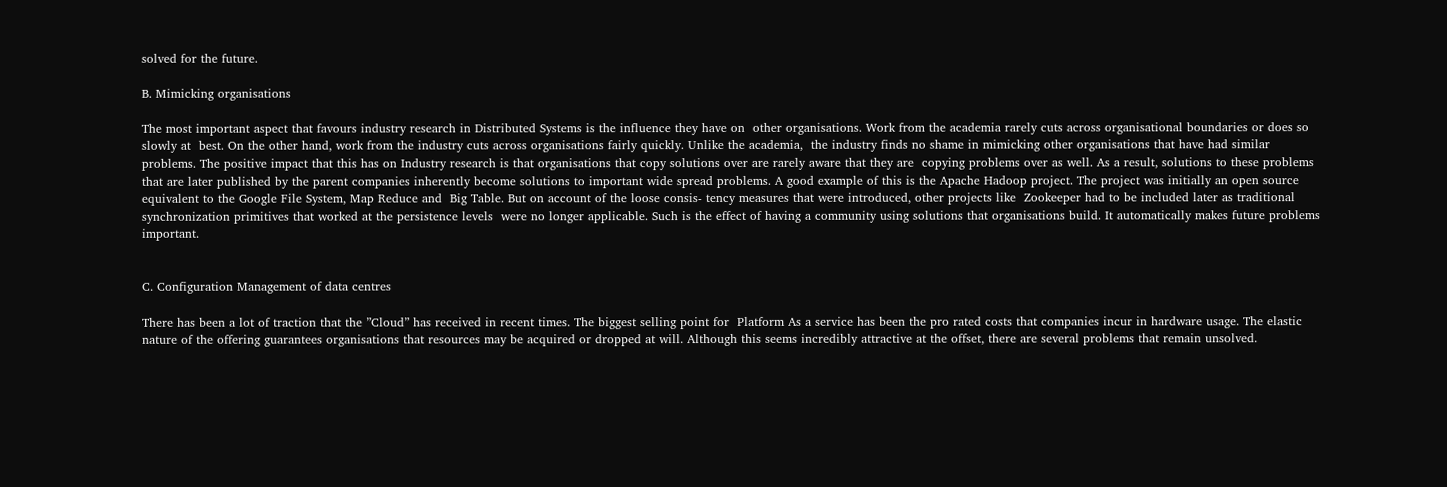solved for the future.

B. Mimicking organisations

The most important aspect that favours industry research in Distributed Systems is the influence they have on  other organisations. Work from the academia rarely cuts across organisational boundaries or does so slowly at  best. On the other hand, work from the industry cuts across organisations fairly quickly. Unlike the academia,  the industry finds no shame in mimicking other organisations that have had similar problems. The positive impact that this has on Industry research is that organisations that copy solutions over are rarely aware that they are  copying problems over as well. As a result, solutions to these problems that are later published by the parent companies inherently become solutions to important wide spread problems. A good example of this is the Apache Hadoop project. The project was initially an open source equivalent to the Google File System, Map Reduce and  Big Table. But on account of the loose consis- tency measures that were introduced, other projects like  Zookeeper had to be included later as traditional synchronization primitives that worked at the persistence levels  were no longer applicable. Such is the effect of having a community using solutions that organisations build. It automatically makes future problems important.


C. Configuration Management of data centres

There has been a lot of traction that the ”Cloud” has received in recent times. The biggest selling point for  Platform As a service has been the pro rated costs that companies incur in hardware usage. The elastic nature of the offering guarantees organisations that resources may be acquired or dropped at will. Although this seems incredibly attractive at the offset, there are several problems that remain unsolved.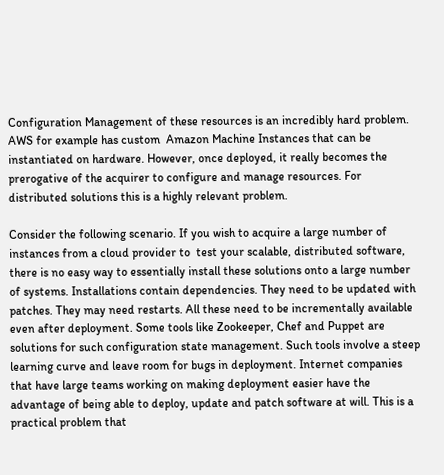Configuration Management of these resources is an incredibly hard problem. AWS for example has custom  Amazon Machine Instances that can be instantiated on hardware. However, once deployed, it really becomes the prerogative of the acquirer to configure and manage resources. For distributed solutions this is a highly relevant problem.

Consider the following scenario. If you wish to acquire a large number of instances from a cloud provider to  test your scalable, distributed software, there is no easy way to essentially install these solutions onto a large number of systems. Installations contain dependencies. They need to be updated with patches. They may need restarts. All these need to be incrementally available even after deployment. Some tools like Zookeeper, Chef and Puppet are solutions for such configuration state management. Such tools involve a steep learning curve and leave room for bugs in deployment. Internet companies that have large teams working on making deployment easier have the advantage of being able to deploy, update and patch software at will. This is a practical problem that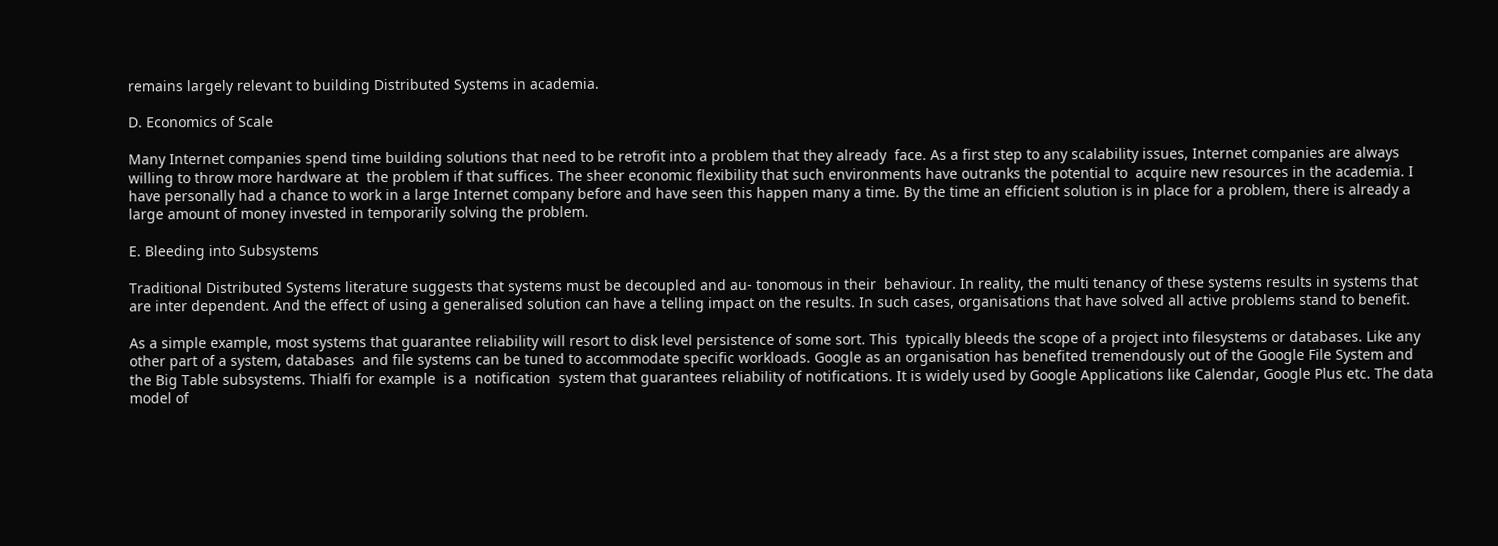remains largely relevant to building Distributed Systems in academia.

D. Economics of Scale

Many Internet companies spend time building solutions that need to be retrofit into a problem that they already  face. As a first step to any scalability issues, Internet companies are always willing to throw more hardware at  the problem if that suffices. The sheer economic flexibility that such environments have outranks the potential to  acquire new resources in the academia. I have personally had a chance to work in a large Internet company before and have seen this happen many a time. By the time an efficient solution is in place for a problem, there is already a large amount of money invested in temporarily solving the problem.

E. Bleeding into Subsystems

Traditional Distributed Systems literature suggests that systems must be decoupled and au- tonomous in their  behaviour. In reality, the multi tenancy of these systems results in systems that are inter dependent. And the effect of using a generalised solution can have a telling impact on the results. In such cases, organisations that have solved all active problems stand to benefit.

As a simple example, most systems that guarantee reliability will resort to disk level persistence of some sort. This  typically bleeds the scope of a project into filesystems or databases. Like any other part of a system, databases  and file systems can be tuned to accommodate specific workloads. Google as an organisation has benefited tremendously out of the Google File System and  the Big Table subsystems. Thialfi for example  is a  notification  system that guarantees reliability of notifications. It is widely used by Google Applications like Calendar, Google Plus etc. The data model of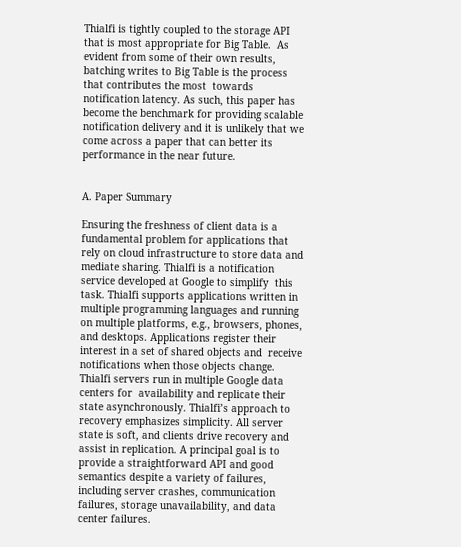Thialfi is tightly coupled to the storage API that is most appropriate for Big Table.  As evident from some of their own results, batching writes to Big Table is the process that contributes the most  towards notification latency. As such, this paper has become the benchmark for providing scalable notification delivery and it is unlikely that we come across a paper that can better its performance in the near future.


A. Paper Summary

Ensuring the freshness of client data is a fundamental problem for applications that rely on cloud infrastructure to store data and mediate sharing. Thialfi is a notification service developed at Google to simplify  this  task. Thialfi supports applications written in multiple programming languages and running on multiple platforms, e.g., browsers, phones, and desktops. Applications register their interest in a set of shared objects and  receive notifications when those objects change. Thialfi servers run in multiple Google data centers for  availability and replicate their state asynchronously. Thialfi’s approach to recovery emphasizes simplicity. All server state is soft, and clients drive recovery and assist in replication. A principal goal is to provide a straightforward API and good semantics despite a variety of failures, including server crashes, communication failures, storage unavailability, and data center failures.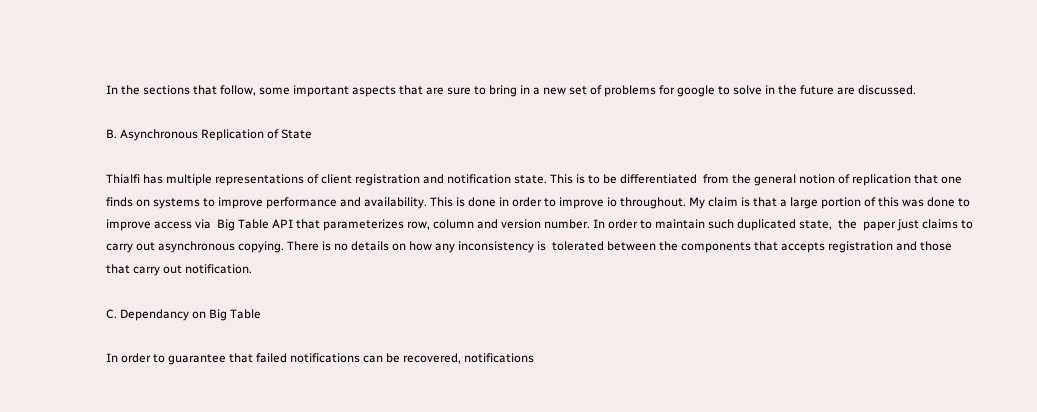In the sections that follow, some important aspects that are sure to bring in a new set of problems for google to solve in the future are discussed.

B. Asynchronous Replication of State

Thialfi has multiple representations of client registration and notification state. This is to be differentiated  from the general notion of replication that one finds on systems to improve performance and availability. This is done in order to improve io throughout. My claim is that a large portion of this was done to improve access via  Big Table API that parameterizes row, column and version number. In order to maintain such duplicated state,  the  paper just claims to carry out asynchronous copying. There is no details on how any inconsistency is  tolerated between the components that accepts registration and those that carry out notification.

C. Dependancy on Big Table

In order to guarantee that failed notifications can be recovered, notifications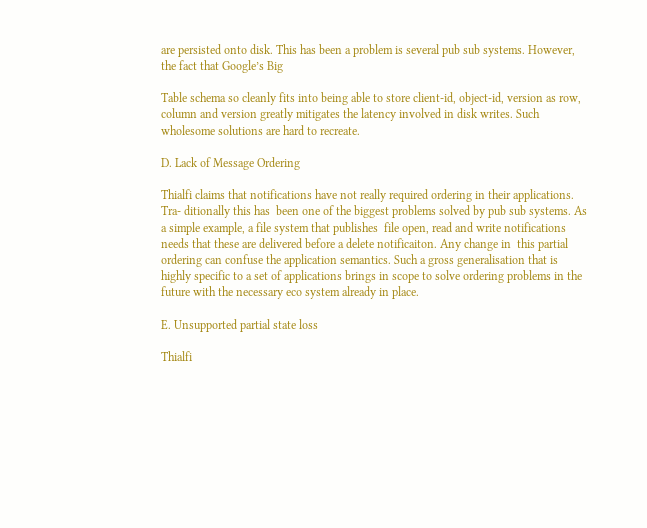are persisted onto disk. This has been a problem is several pub sub systems. However, the fact that Google’s Big

Table schema so cleanly fits into being able to store client-id, object-id, version as row, column and version greatly mitigates the latency involved in disk writes. Such wholesome solutions are hard to recreate.

D. Lack of Message Ordering

Thialfi claims that notifications have not really required ordering in their applications. Tra- ditionally this has  been one of the biggest problems solved by pub sub systems. As a simple example, a file system that publishes  file open, read and write notifications needs that these are delivered before a delete notificaiton. Any change in  this partial ordering can confuse the application semantics. Such a gross generalisation that is highly specific to a set of applications brings in scope to solve ordering problems in the future with the necessary eco system already in place.

E. Unsupported partial state loss

Thialfi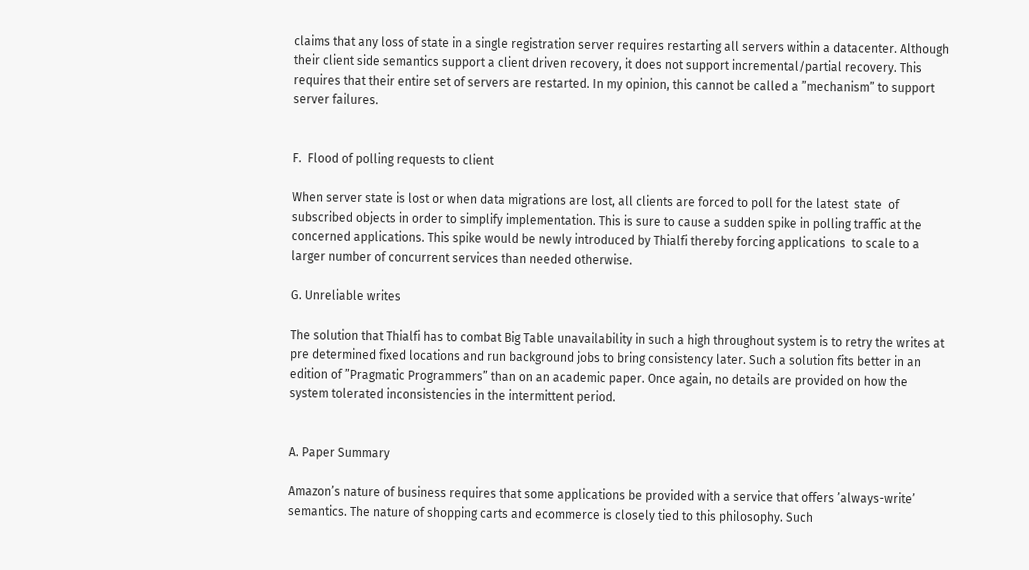claims that any loss of state in a single registration server requires restarting all servers within a datacenter. Although their client side semantics support a client driven recovery, it does not support incremental/partial recovery. This requires that their entire set of servers are restarted. In my opinion, this cannot be called a ”mechanism” to support server failures.


F.  Flood of polling requests to client

When server state is lost or when data migrations are lost, all clients are forced to poll for the latest  state  of subscribed objects in order to simplify implementation. This is sure to cause a sudden spike in polling traffic at the concerned applications. This spike would be newly introduced by Thialfi thereby forcing applications  to scale to a larger number of concurrent services than needed otherwise.

G. Unreliable writes

The solution that Thialfi has to combat Big Table unavailability in such a high throughout system is to retry the writes at pre determined fixed locations and run background jobs to bring consistency later. Such a solution fits better in an edition of ”Pragmatic Programmers” than on an academic paper. Once again, no details are provided on how the system tolerated inconsistencies in the intermittent period.


A. Paper Summary

Amazon’s nature of business requires that some applications be provided with a service that offers ’always-write’ semantics. The nature of shopping carts and ecommerce is closely tied to this philosophy. Such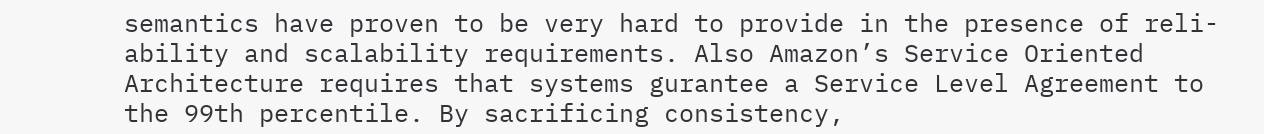semantics have proven to be very hard to provide in the presence of reli- ability and scalability requirements. Also Amazon’s Service Oriented Architecture requires that systems gurantee a Service Level Agreement to the 99th percentile. By sacrificing consistency,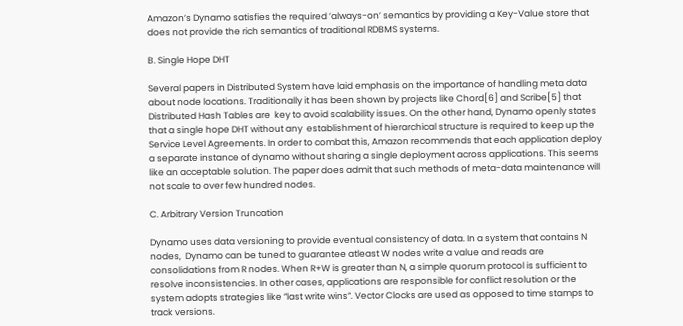Amazon’s Dynamo satisfies the required ’always-on’ semantics by providing a Key-Value store that does not provide the rich semantics of traditional RDBMS systems.

B. Single Hope DHT

Several papers in Distributed System have laid emphasis on the importance of handling meta data about node locations. Traditionally it has been shown by projects like Chord[6] and Scribe[5] that Distributed Hash Tables are  key to avoid scalability issues. On the other hand, Dynamo openly states that a single hope DHT without any  establishment of hierarchical structure is required to keep up the Service Level Agreements. In order to combat this, Amazon recommends that each application deploy a separate instance of dynamo without sharing a single deployment across applications. This seems like an acceptable solution. The paper does admit that such methods of meta-data maintenance will not scale to over few hundred nodes.

C. Arbitrary Version Truncation

Dynamo uses data versioning to provide eventual consistency of data. In a system that contains N nodes,  Dynamo can be tuned to guarantee atleast W nodes write a value and reads are consolidations from R nodes. When R+W is greater than N, a simple quorum protocol is sufficient to resolve inconsistencies. In other cases, applications are responsible for conflict resolution or the system adopts strategies like ”last write wins”. Vector Clocks are used as opposed to time stamps to track versions.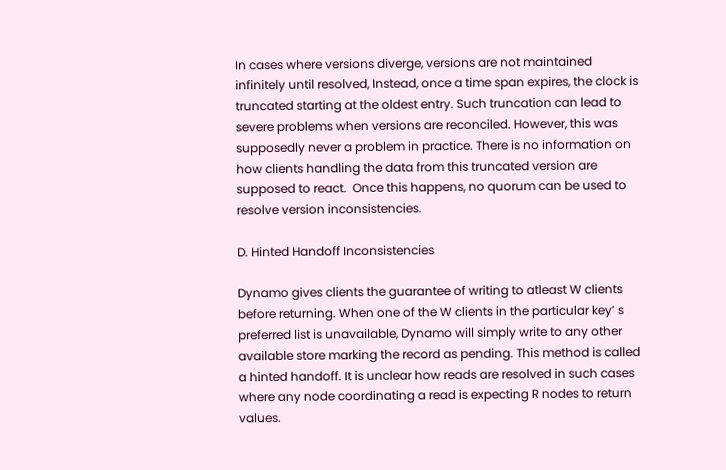In cases where versions diverge, versions are not maintained infinitely until resolved, Instead, once a time span expires, the clock is truncated starting at the oldest entry. Such truncation can lead to severe problems when versions are reconciled. However, this was supposedly never a problem in practice. There is no information on how clients handling the data from this truncated version are supposed to react.  Once this happens, no quorum can be used to resolve version inconsistencies.

D. Hinted Handoff Inconsistencies

Dynamo gives clients the guarantee of writing to atleast W clients before returning. When one of the W clients in the particular key’ s preferred list is unavailable, Dynamo will simply write to any other available store marking the record as pending. This method is called a hinted handoff. It is unclear how reads are resolved in such cases where any node coordinating a read is expecting R nodes to return values.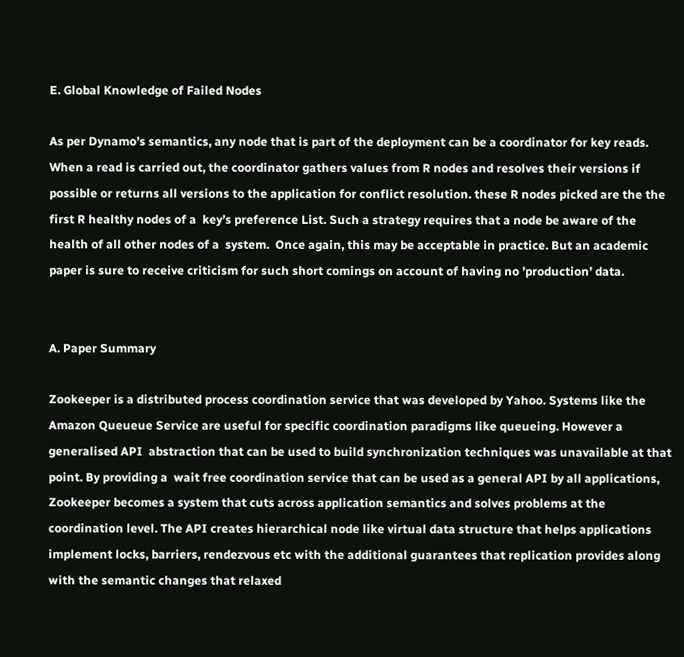E. Global Knowledge of Failed Nodes

As per Dynamo’s semantics, any node that is part of the deployment can be a coordinator for key reads. When a read is carried out, the coordinator gathers values from R nodes and resolves their versions if possible or returns all versions to the application for conflict resolution. these R nodes picked are the the first R healthy nodes of a  key’s preference List. Such a strategy requires that a node be aware of the health of all other nodes of a  system.  Once again, this may be acceptable in practice. But an academic paper is sure to receive criticism for such short comings on account of having no ’production’ data.


A. Paper Summary

Zookeeper is a distributed process coordination service that was developed by Yahoo. Systems like the Amazon Queueue Service are useful for specific coordination paradigms like queueing. However a generalised API  abstraction that can be used to build synchronization techniques was unavailable at that point. By providing a  wait free coordination service that can be used as a general API by all applications, Zookeeper becomes a system that cuts across application semantics and solves problems at the coordination level. The API creates hierarchical node like virtual data structure that helps applications implement locks, barriers, rendezvous etc with the additional guarantees that replication provides along with the semantic changes that relaxed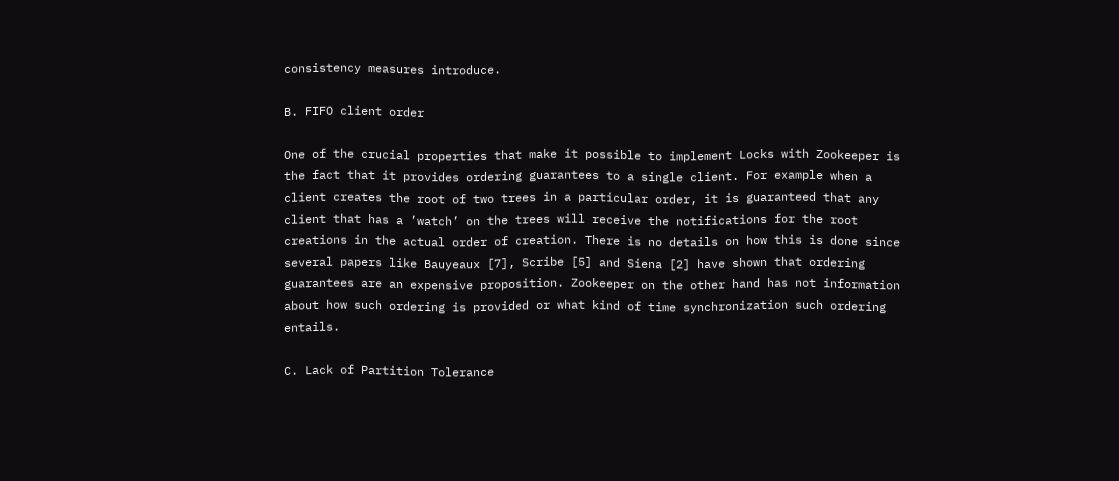consistency measures introduce.

B. FIFO client order

One of the crucial properties that make it possible to implement Locks with Zookeeper is the fact that it provides ordering guarantees to a single client. For example when a client creates the root of two trees in a particular order, it is guaranteed that any client that has a ’watch’ on the trees will receive the notifications for the root creations in the actual order of creation. There is no details on how this is done since several papers like Bauyeaux [7], Scribe [5] and Siena [2] have shown that ordering guarantees are an expensive proposition. Zookeeper on the other hand has not information about how such ordering is provided or what kind of time synchronization such ordering entails.

C. Lack of Partition Tolerance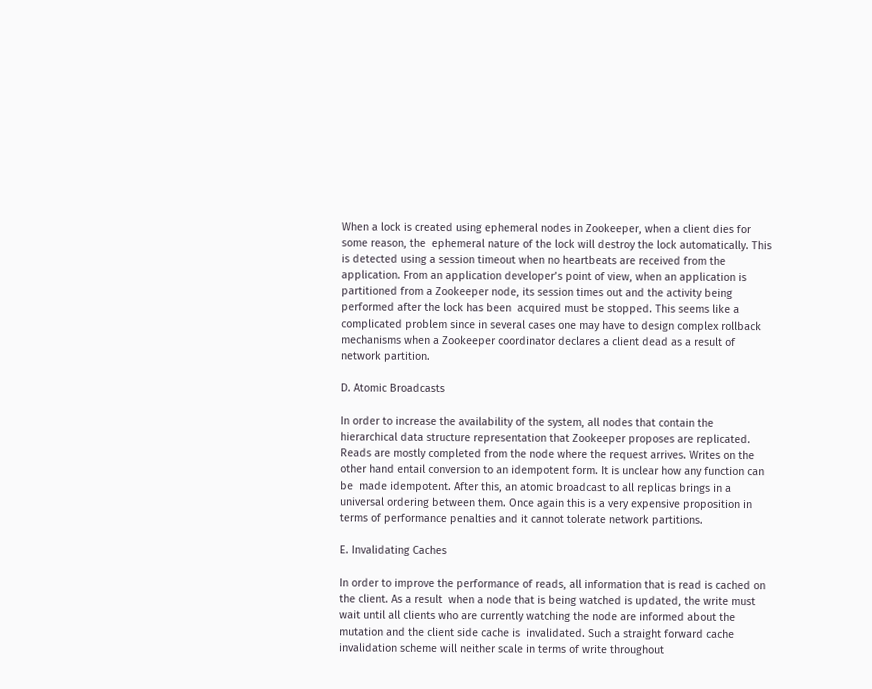When a lock is created using ephemeral nodes in Zookeeper, when a client dies for some reason, the  ephemeral nature of the lock will destroy the lock automatically. This is detected using a session timeout when no heartbeats are received from the application. From an application developer’s point of view, when an application is partitioned from a Zookeeper node, its session times out and the activity being performed after the lock has been  acquired must be stopped. This seems like a complicated problem since in several cases one may have to design complex rollback mechanisms when a Zookeeper coordinator declares a client dead as a result of network partition.

D. Atomic Broadcasts

In order to increase the availability of the system, all nodes that contain the hierarchical data structure representation that Zookeeper proposes are replicated. Reads are mostly completed from the node where the request arrives. Writes on the other hand entail conversion to an idempotent form. It is unclear how any function can be  made idempotent. After this, an atomic broadcast to all replicas brings in a universal ordering between them. Once again this is a very expensive proposition in terms of performance penalties and it cannot tolerate network partitions.

E. Invalidating Caches

In order to improve the performance of reads, all information that is read is cached on the client. As a result  when a node that is being watched is updated, the write must wait until all clients who are currently watching the node are informed about the mutation and the client side cache is  invalidated. Such a straight forward cache invalidation scheme will neither scale in terms of write throughout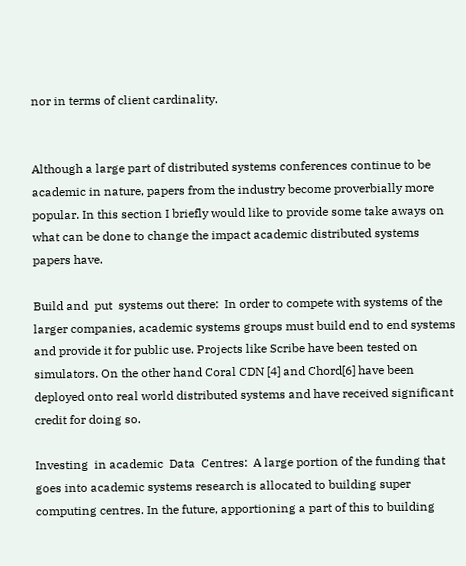nor in terms of client cardinality.


Although a large part of distributed systems conferences continue to be academic in nature, papers from the industry become proverbially more popular. In this section I briefly would like to provide some take aways on  what can be done to change the impact academic distributed systems papers have.

Build and  put  systems out there:  In order to compete with systems of the larger companies, academic systems groups must build end to end systems and provide it for public use. Projects like Scribe have been tested on simulators. On the other hand Coral CDN [4] and Chord[6] have been deployed onto real world distributed systems and have received significant credit for doing so.

Investing  in academic  Data  Centres:  A large portion of the funding that goes into academic systems research is allocated to building super computing centres. In the future, apportioning a part of this to building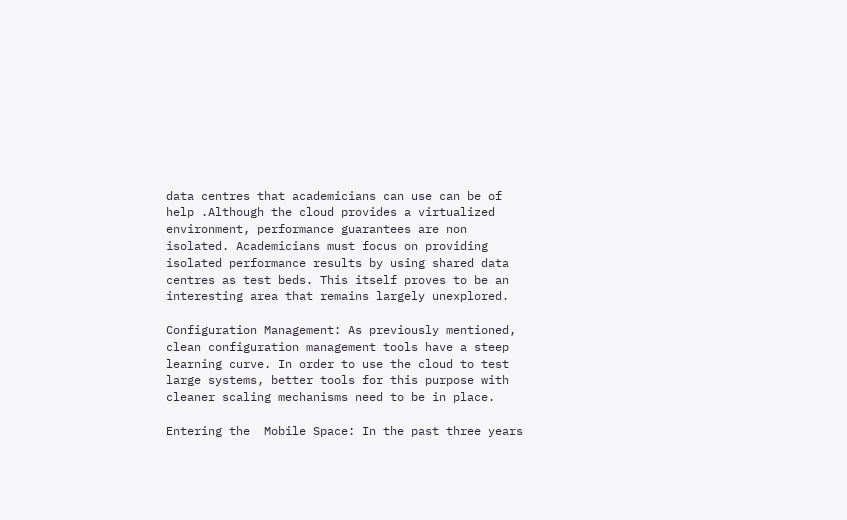data centres that academicians can use can be of help .Although the cloud provides a virtualized environment, performance guarantees are non isolated. Academicians must focus on providing isolated performance results by using shared data centres as test beds. This itself proves to be an interesting area that remains largely unexplored.

Configuration Management: As previously mentioned, clean configuration management tools have a steep learning curve. In order to use the cloud to test large systems, better tools for this purpose with cleaner scaling mechanisms need to be in place.

Entering the  Mobile Space: In the past three years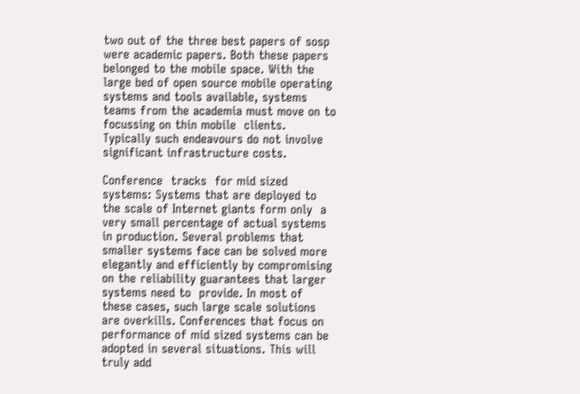two out of the three best papers of sosp were academic papers. Both these papers belonged to the mobile space. With the large bed of open source mobile operating  systems and tools available, systems teams from the academia must move on to focussing on thin mobile  clients.  Typically such endeavours do not involve significant infrastructure costs.

Conference  tracks  for mid sized systems: Systems that are deployed to the scale of Internet giants form only  a very small percentage of actual systems in production. Several problems that smaller systems face can be solved more elegantly and efficiently by compromising on the reliability guarantees that larger systems need to  provide. In most of these cases, such large scale solutions are overkills. Conferences that focus on performance of mid sized systems can be adopted in several situations. This will truly add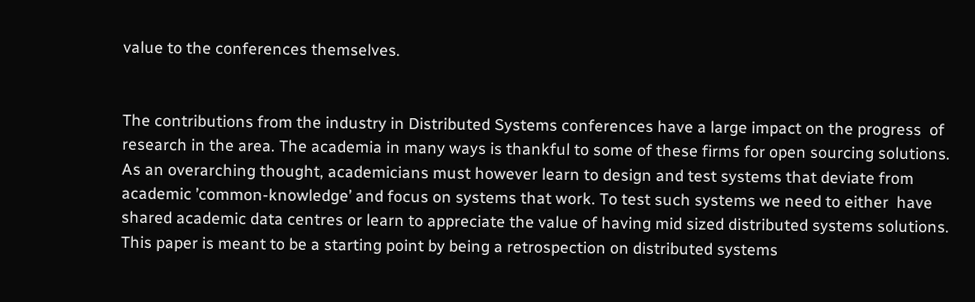value to the conferences themselves.


The contributions from the industry in Distributed Systems conferences have a large impact on the progress  of  research in the area. The academia in many ways is thankful to some of these firms for open sourcing solutions. As an overarching thought, academicians must however learn to design and test systems that deviate from academic ’common-knowledge’ and focus on systems that work. To test such systems we need to either  have  shared academic data centres or learn to appreciate the value of having mid sized distributed systems solutions. This paper is meant to be a starting point by being a retrospection on distributed systems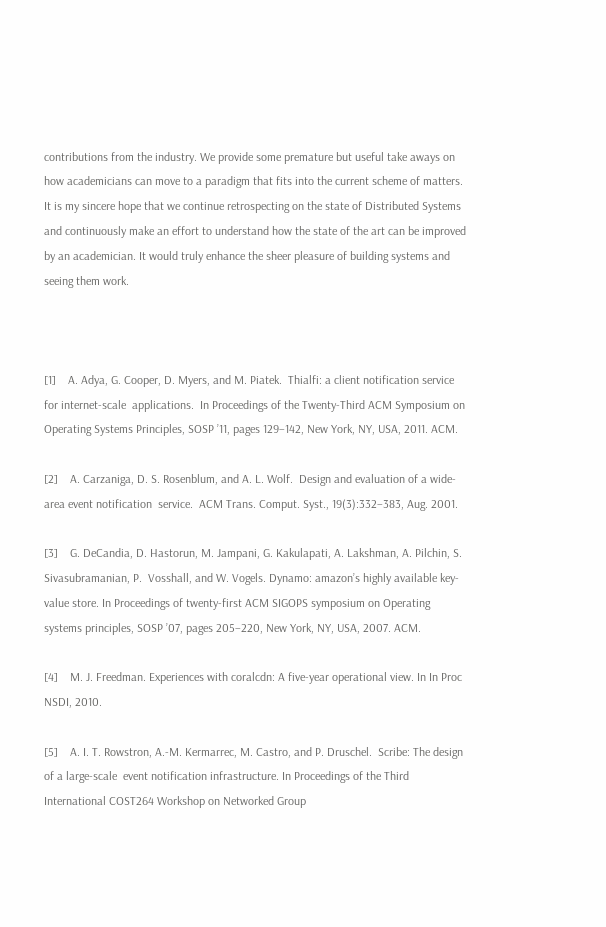contributions from the industry. We provide some premature but useful take aways on how academicians can move to a paradigm that fits into the current scheme of matters. It is my sincere hope that we continue retrospecting on the state of Distributed Systems and continuously make an effort to understand how the state of the art can be improved by an academician. It would truly enhance the sheer pleasure of building systems and seeing them work.



[1]    A. Adya, G. Cooper, D. Myers, and M. Piatek.  Thialfi: a client notification service for internet-scale  applications.  In Proceedings of the Twenty-Third ACM Symposium on Operating Systems Principles, SOSP ’11, pages 129–142, New York, NY, USA, 2011. ACM.

[2]    A. Carzaniga, D. S. Rosenblum, and A. L. Wolf.  Design and evaluation of a wide-area event notification  service.  ACM Trans. Comput. Syst., 19(3):332–383, Aug. 2001.

[3]    G. DeCandia, D. Hastorun, M. Jampani, G. Kakulapati, A. Lakshman, A. Pilchin, S. Sivasubramanian, P.  Vosshall, and W. Vogels. Dynamo: amazon’s highly available key-value store. In Proceedings of twenty-first ACM SIGOPS symposium on Operating systems principles, SOSP ’07, pages 205–220, New York, NY, USA, 2007. ACM.

[4]    M. J. Freedman. Experiences with coralcdn: A five-year operational view. In In Proc NSDI, 2010.

[5]    A. I. T. Rowstron, A.-M. Kermarrec, M. Castro, and P. Druschel.  Scribe: The design of a large-scale  event notification infrastructure. In Proceedings of the Third International COST264 Workshop on Networked Group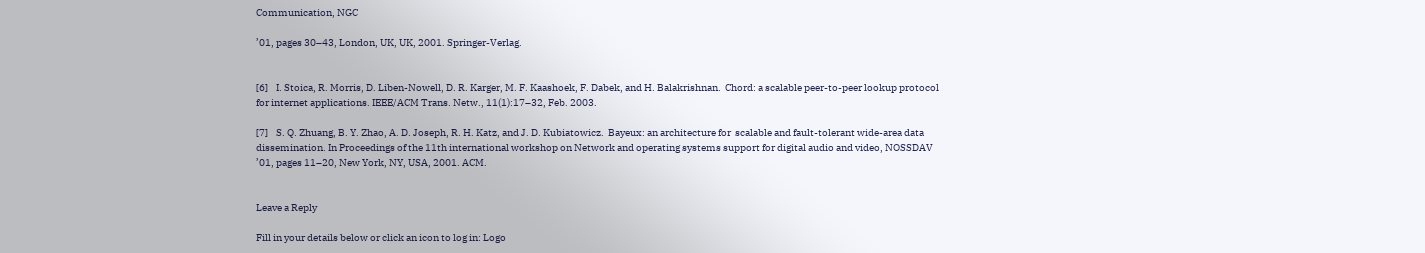Communication, NGC

’01, pages 30–43, London, UK, UK, 2001. Springer-Verlag.


[6]    I. Stoica, R. Morris, D. Liben-Nowell, D. R. Karger, M. F. Kaashoek, F. Dabek, and H. Balakrishnan.  Chord: a scalable peer-to-peer lookup protocol for internet applications. IEEE/ACM Trans. Netw., 11(1):17–32, Feb. 2003.

[7]    S. Q. Zhuang, B. Y. Zhao, A. D. Joseph, R. H. Katz, and J. D. Kubiatowicz.  Bayeux: an architecture for  scalable and fault-tolerant wide-area data dissemination. In Proceedings of the 11th international workshop on Network and operating systems support for digital audio and video, NOSSDAV ’01, pages 11–20, New York, NY, USA, 2001. ACM.


Leave a Reply

Fill in your details below or click an icon to log in: Logo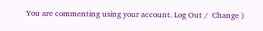You are commenting using your account. Log Out /  Change )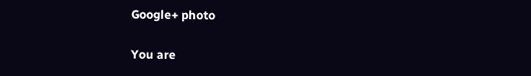Google+ photo

You are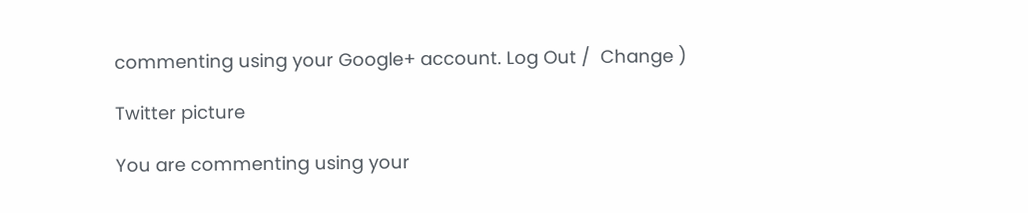commenting using your Google+ account. Log Out /  Change )

Twitter picture

You are commenting using your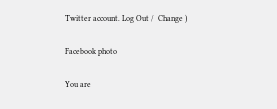Twitter account. Log Out /  Change )

Facebook photo

You are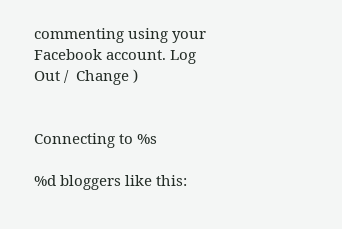commenting using your Facebook account. Log Out /  Change )


Connecting to %s

%d bloggers like this: